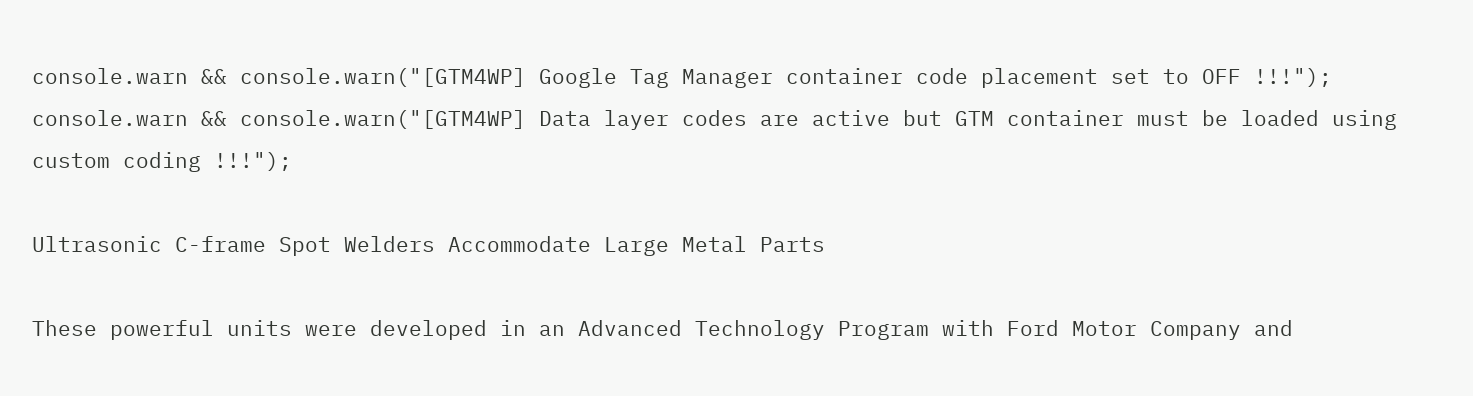console.warn && console.warn("[GTM4WP] Google Tag Manager container code placement set to OFF !!!"); console.warn && console.warn("[GTM4WP] Data layer codes are active but GTM container must be loaded using custom coding !!!");

Ultrasonic C-frame Spot Welders Accommodate Large Metal Parts

These powerful units were developed in an Advanced Technology Program with Ford Motor Company and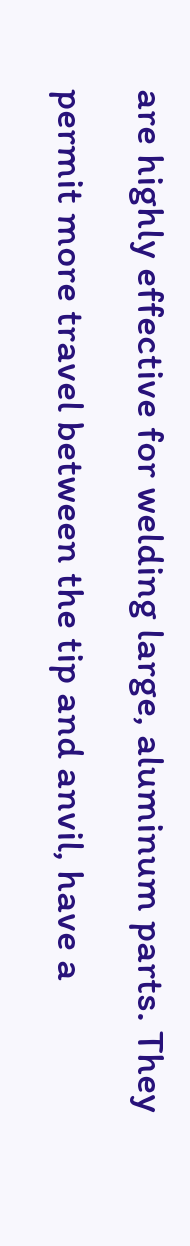are highly effective for welding large, aluminum parts. They permit more travel between the tip and anvil, have a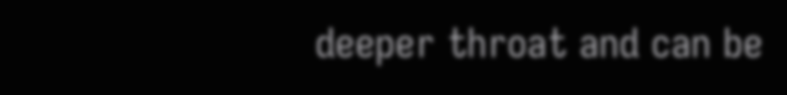deeper throat and can be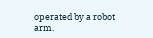operated by a robot arm.